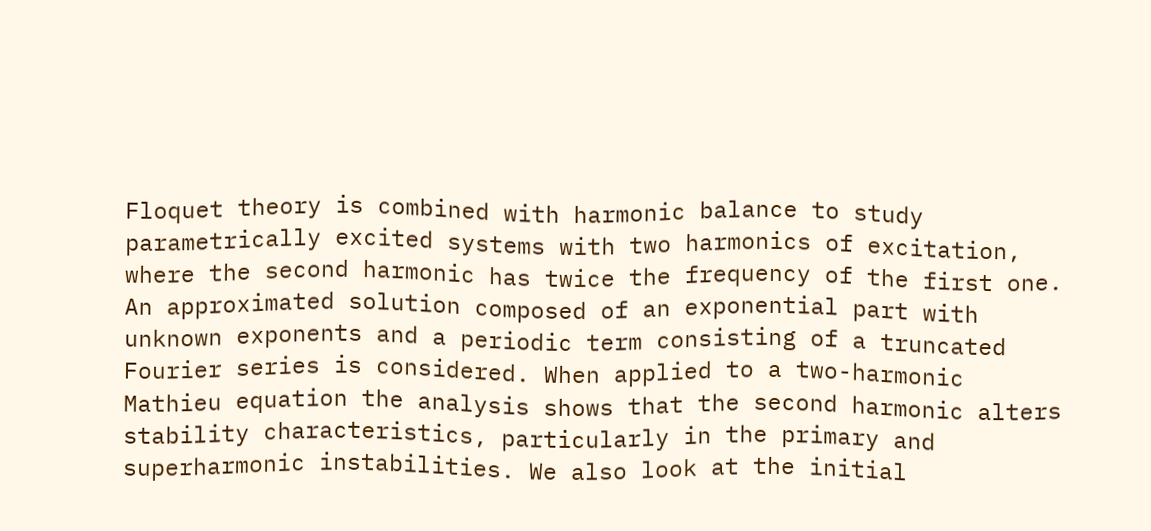Floquet theory is combined with harmonic balance to study parametrically excited systems with two harmonics of excitation, where the second harmonic has twice the frequency of the first one. An approximated solution composed of an exponential part with unknown exponents and a periodic term consisting of a truncated Fourier series is considered. When applied to a two-harmonic Mathieu equation the analysis shows that the second harmonic alters stability characteristics, particularly in the primary and superharmonic instabilities. We also look at the initial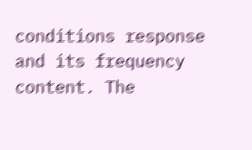conditions response and its frequency content. The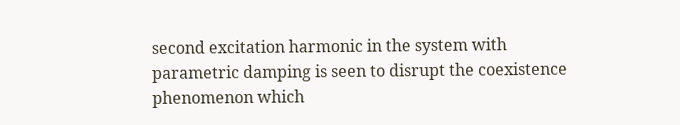second excitation harmonic in the system with parametric damping is seen to disrupt the coexistence phenomenon which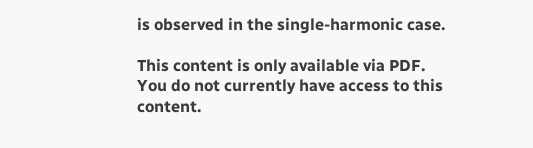is observed in the single-harmonic case.

This content is only available via PDF.
You do not currently have access to this content.